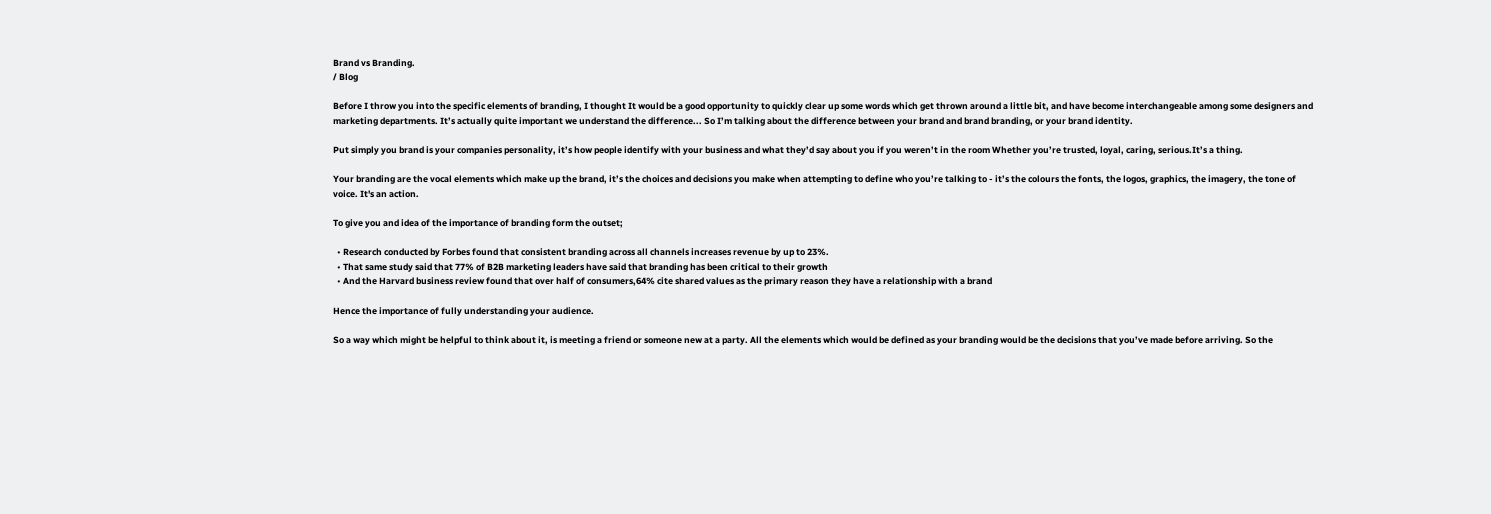Brand vs Branding.
/ Blog

Before I throw you into the specific elements of branding, I thought It would be a good opportunity to quickly clear up some words which get thrown around a little bit, and have become interchangeable among some designers and marketing departments. It’s actually quite important we understand the difference... So I’m talking about the difference between your brand and brand branding, or your brand identity.

Put simply you brand is your companies personality, it’s how people identify with your business and what they’d say about you if you weren’t in the room Whether you’re trusted, loyal, caring, serious.It’s a thing.

Your branding are the vocal elements which make up the brand, it’s the choices and decisions you make when attempting to define who you’re talking to - it’s the colours the fonts, the logos, graphics, the imagery, the tone of voice. It's an action.

To give you and idea of the importance of branding form the outset;

  • Research conducted by Forbes found that consistent branding across all channels increases revenue by up to 23%.
  • That same study said that 77% of B2B marketing leaders have said that branding has been critical to their growth
  • And the Harvard business review found that over half of consumers,64% cite shared values as the primary reason they have a relationship with a brand

Hence the importance of fully understanding your audience.

So a way which might be helpful to think about it, is meeting a friend or someone new at a party. All the elements which would be defined as your branding would be the decisions that you’ve made before arriving. So the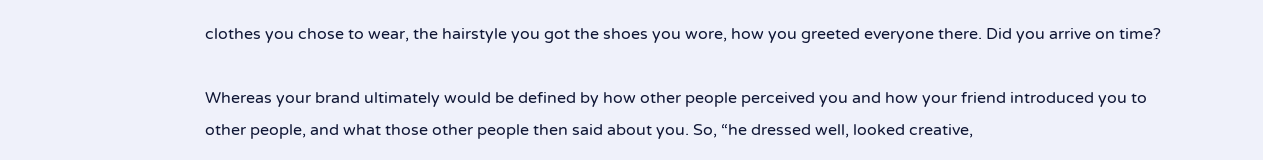clothes you chose to wear, the hairstyle you got the shoes you wore, how you greeted everyone there. Did you arrive on time?

Whereas your brand ultimately would be defined by how other people perceived you and how your friend introduced you to other people, and what those other people then said about you. So, “he dressed well, looked creative,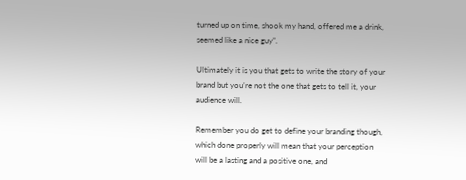turned up on time, shook my hand, offered me a drink, seemed like a nice guy”.

Ultimately it is you that gets to write the story of your brand but you’re not the one that gets to tell it, your audience will.

Remember you do get to define your branding though, which done properly will mean that your perception will be a lasting and a positive one, and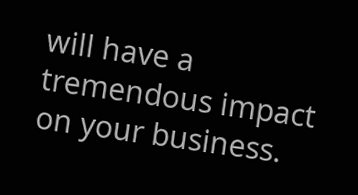will have a tremendous impact on your business.